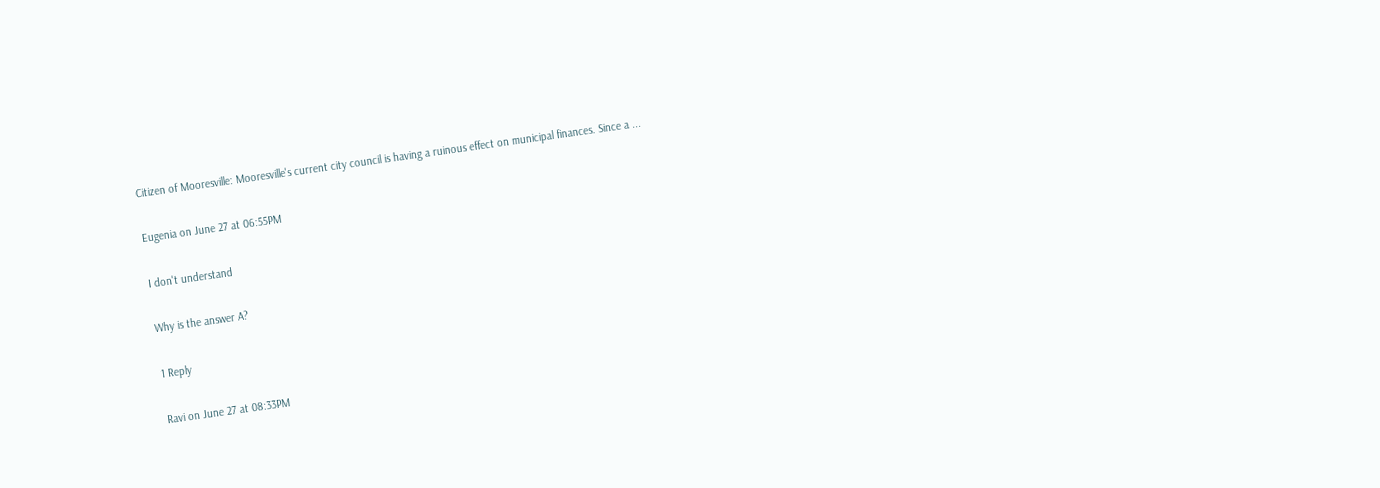Citizen of Mooresville: Mooresville's current city council is having a ruinous effect on municipal finances. Since a ...

Eugenia on June 27 at 06:55PM

I don't understand

Why is the answer A?

1 Reply

Ravi on June 27 at 08:33PM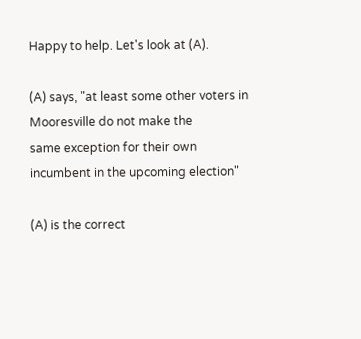Happy to help. Let's look at (A).

(A) says, "at least some other voters in Mooresville do not make the
same exception for their own incumbent in the upcoming election"

(A) is the correct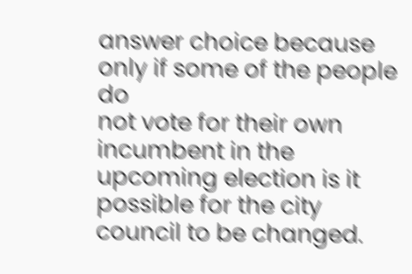answer choice because only if some of the people do
not vote for their own incumbent in the upcoming election is it
possible for the city council to be changed.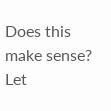Does this make sense? Let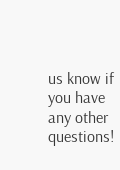us know if you have any other questions!